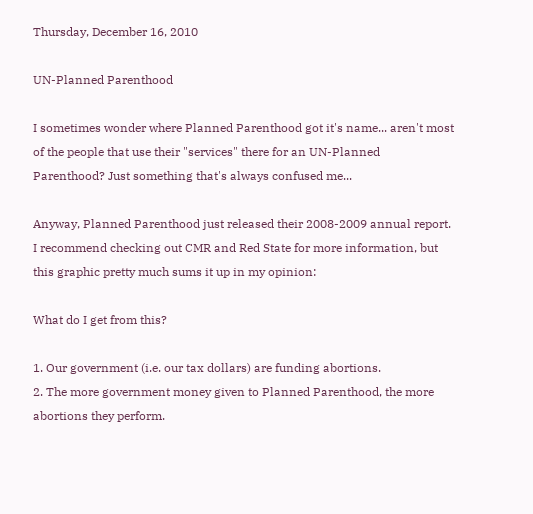Thursday, December 16, 2010

UN-Planned Parenthood

I sometimes wonder where Planned Parenthood got it's name... aren't most of the people that use their "services" there for an UN-Planned Parenthood? Just something that's always confused me...

Anyway, Planned Parenthood just released their 2008-2009 annual report. I recommend checking out CMR and Red State for more information, but this graphic pretty much sums it up in my opinion:

What do I get from this?

1. Our government (i.e. our tax dollars) are funding abortions.
2. The more government money given to Planned Parenthood, the more abortions they perform.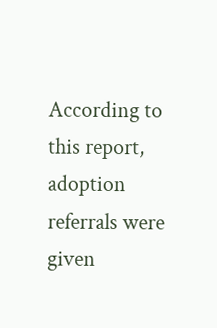According to this report, adoption referrals were given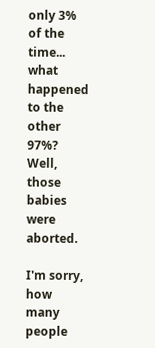only 3% of the time... what happened to the other 97%? Well, those babies were aborted.

I'm sorry, how many people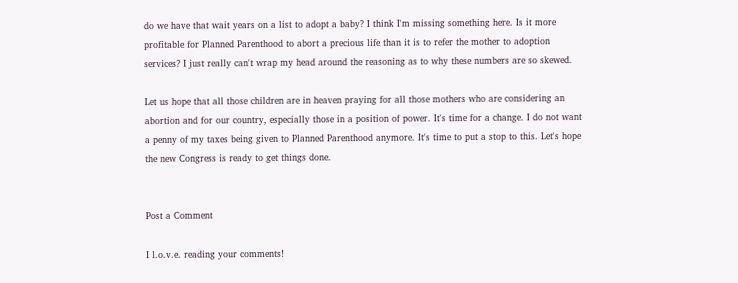do we have that wait years on a list to adopt a baby? I think I'm missing something here. Is it more profitable for Planned Parenthood to abort a precious life than it is to refer the mother to adoption services? I just really can't wrap my head around the reasoning as to why these numbers are so skewed.

Let us hope that all those children are in heaven praying for all those mothers who are considering an abortion and for our country, especially those in a position of power. It's time for a change. I do not want a penny of my taxes being given to Planned Parenthood anymore. It's time to put a stop to this. Let's hope the new Congress is ready to get things done.


Post a Comment

I l.o.v.e. reading your comments!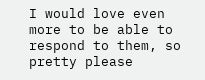I would love even more to be able to respond to them, so pretty please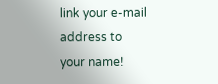link your e-mail address to your name!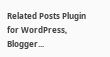Related Posts Plugin for WordPress, Blogger...